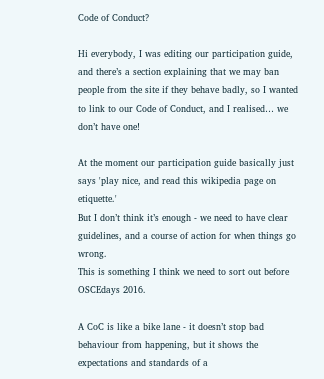Code of Conduct?

Hi everybody, I was editing our participation guide, and there’s a section explaining that we may ban people from the site if they behave badly, so I wanted to link to our Code of Conduct, and I realised… we don’t have one!

At the moment our participation guide basically just says 'play nice, and read this wikipedia page on etiquette.'
But I don’t think it’s enough - we need to have clear guidelines, and a course of action for when things go wrong.
This is something I think we need to sort out before OSCEdays 2016.

A CoC is like a bike lane - it doesn’t stop bad behaviour from happening, but it shows the expectations and standards of a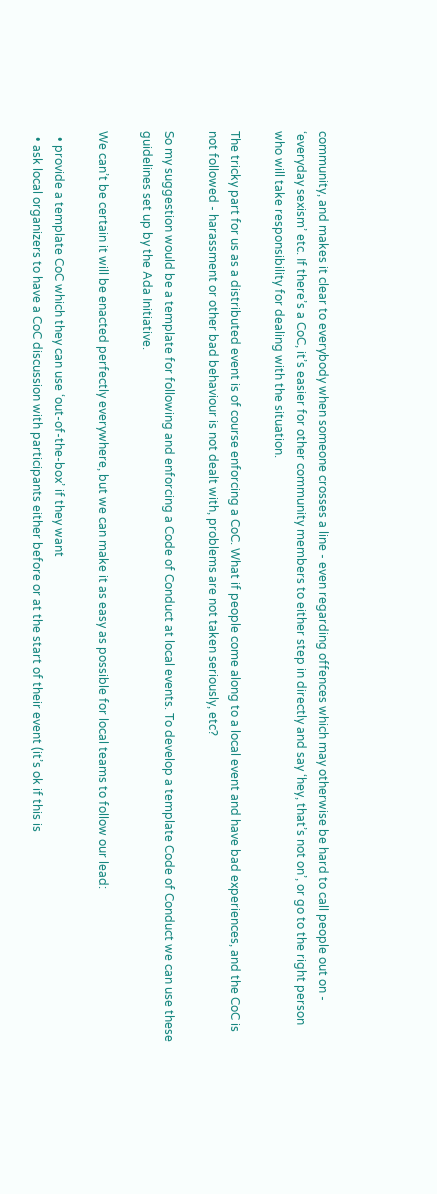community, and makes it clear to everybody when someone crosses a line - even regarding offences which may otherwise be hard to call people out on - ‘everyday sexism’ etc. If there’s a CoC, it’s easier for other community members to either step in directly and say ‘hey, that’s not on’, or go to the right person who will take responsibility for dealing with the situation.

The tricky part for us as a distributed event is of course enforcing a CoC. What if people come along to a local event and have bad experiences, and the CoC is not followed - harassment or other bad behaviour is not dealt with, problems are not taken seriously, etc?

So my suggestion would be a template for following and enforcing a Code of Conduct at local events. To develop a template Code of Conduct we can use these guidelines set up by the Ada Initiative.

We can’t be certain it will be enacted perfectly everywhere, but we can make it as easy as possible for local teams to follow our lead:

  • provide a template CoC which they can use ‘out-of-the-box’ if they want
  • ask local organizers to have a CoC discussion with participants either before or at the start of their event (it’s ok if this is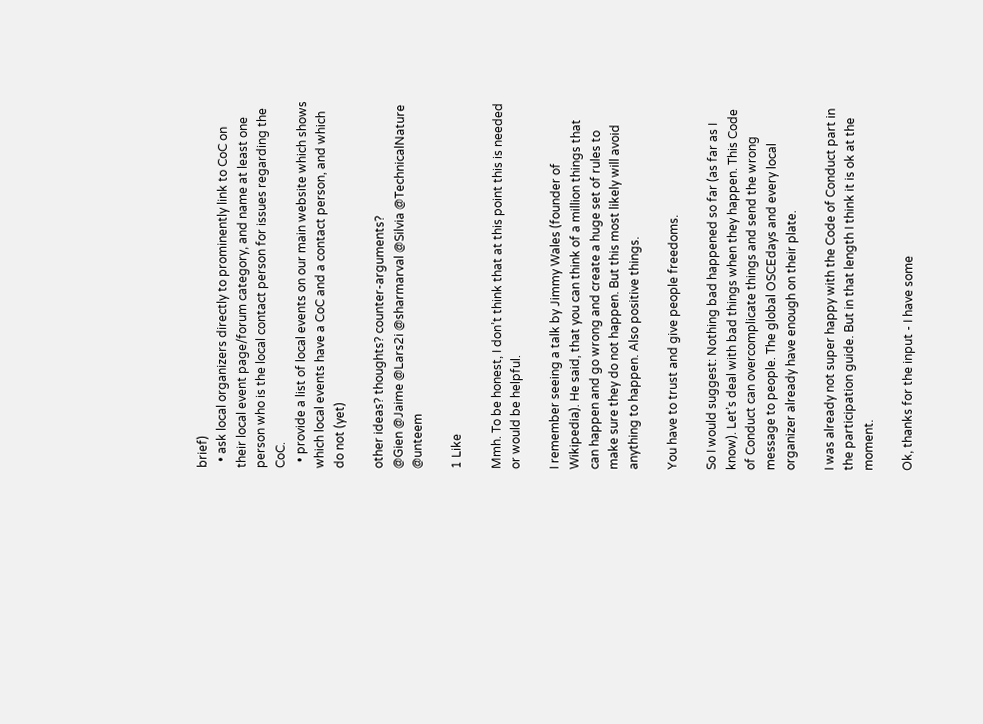brief)
  • ask local organizers directly to prominently link to CoC on their local event page/forum category, and name at least one person who is the local contact person for issues regarding the CoC.
  • provide a list of local events on our main website which shows which local events have a CoC and a contact person, and which do not (yet)

other ideas? thoughts? counter-arguments?
@Gien @Jaime @Lars2i @sharmarval @Silvia @TechnicalNature @unteem

1 Like

Mmh. To be honest, I don’t think that at this point this is needed or would be helpful.

I remember seeing a talk by Jimmy Wales (founder of Wikipedia). He said, that you can think of a million things that can happen and go wrong and create a huge set of rules to make sure they do not happen. But this most likely will avoid anything to happen. Also positive things.

You have to trust and give people freedoms.

So I would suggest: Nothing bad happened so far (as far as I know). Let’s deal with bad things when they happen. This Code of Conduct can overcomplicate things and send the wrong message to people. The global OSCEdays and every local organizer already have enough on their plate.

I was already not super happy with the Code of Conduct part in the participation guide. But in that length I think it is ok at the moment.

Ok, thanks for the input - I have some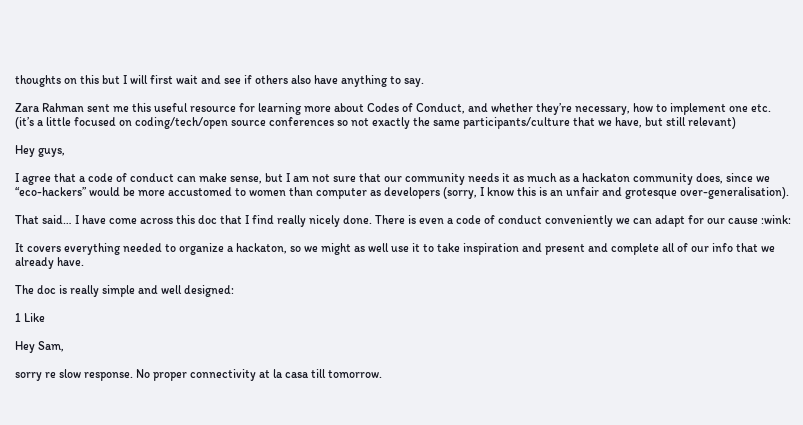thoughts on this but I will first wait and see if others also have anything to say.

Zara Rahman sent me this useful resource for learning more about Codes of Conduct, and whether they’re necessary, how to implement one etc. (it’s a little focused on coding/tech/open source conferences so not exactly the same participants/culture that we have, but still relevant)

Hey guys,

I agree that a code of conduct can make sense, but I am not sure that our community needs it as much as a hackaton community does, since we “eco-hackers” would be more accustomed to women than computer as developers (sorry, I know this is an unfair and grotesque over-generalisation).

That said… I have come across this doc that I find really nicely done. There is even a code of conduct conveniently we can adapt for our cause :wink:

It covers everything needed to organize a hackaton, so we might as well use it to take inspiration and present and complete all of our info that we already have.

The doc is really simple and well designed:

1 Like

Hey Sam,

sorry re slow response. No proper connectivity at la casa till tomorrow.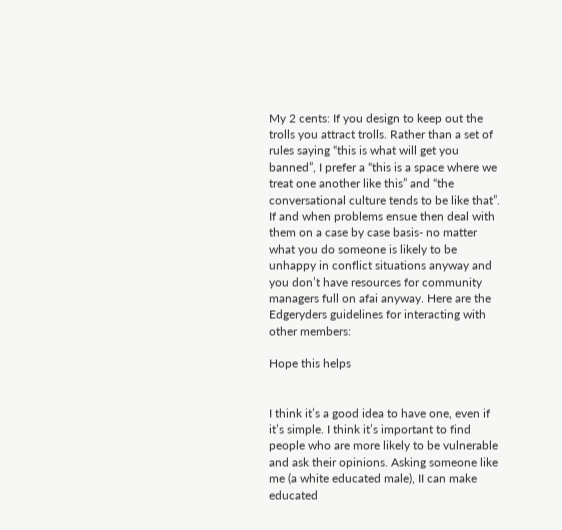My 2 cents: If you design to keep out the trolls you attract trolls. Rather than a set of rules saying “this is what will get you banned”, I prefer a “this is a space where we treat one another like this” and “the conversational culture tends to be like that”. If and when problems ensue then deal with them on a case by case basis- no matter what you do someone is likely to be unhappy in conflict situations anyway and you don’t have resources for community managers full on afai anyway. Here are the Edgeryders guidelines for interacting with other members:

Hope this helps


I think it’s a good idea to have one, even if it’s simple. I think it’s important to find people who are more likely to be vulnerable and ask their opinions. Asking someone like me (a white educated male), II can make educated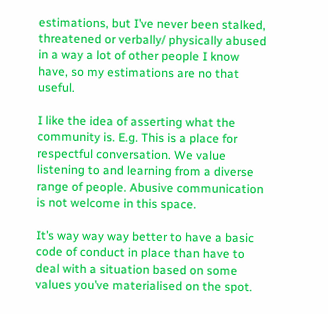estimations, but I’ve never been stalked, threatened or verbally/ physically abused in a way a lot of other people I know have, so my estimations are no that useful.

I like the idea of asserting what the community is. E.g. This is a place for respectful conversation. We value listening to and learning from a diverse range of people. Abusive communication is not welcome in this space.

It’s way way way better to have a basic code of conduct in place than have to deal with a situation based on some values you’ve materialised on the spot.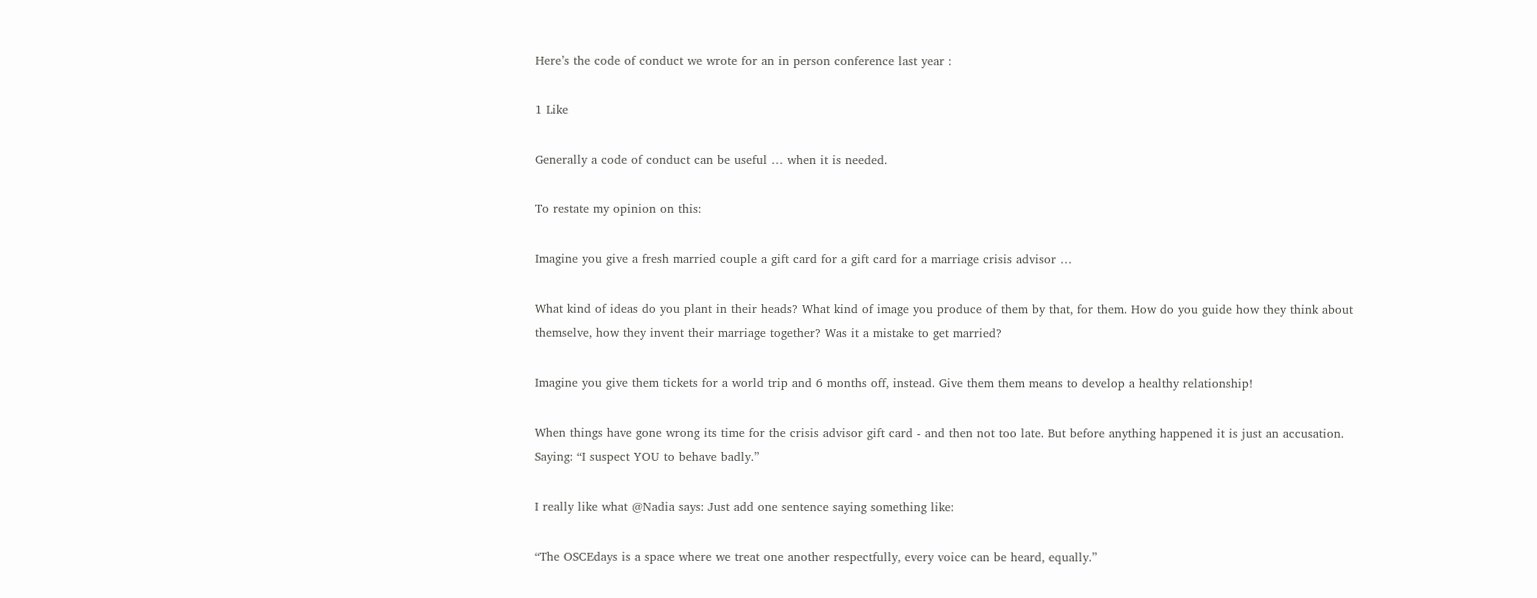Here’s the code of conduct we wrote for an in person conference last year :

1 Like

Generally a code of conduct can be useful … when it is needed.

To restate my opinion on this:

Imagine you give a fresh married couple a gift card for a gift card for a marriage crisis advisor …

What kind of ideas do you plant in their heads? What kind of image you produce of them by that, for them. How do you guide how they think about themselve, how they invent their marriage together? Was it a mistake to get married?

Imagine you give them tickets for a world trip and 6 months off, instead. Give them them means to develop a healthy relationship!

When things have gone wrong its time for the crisis advisor gift card - and then not too late. But before anything happened it is just an accusation. Saying: “I suspect YOU to behave badly.”

I really like what @Nadia says: Just add one sentence saying something like:

“The OSCEdays is a space where we treat one another respectfully, every voice can be heard, equally.”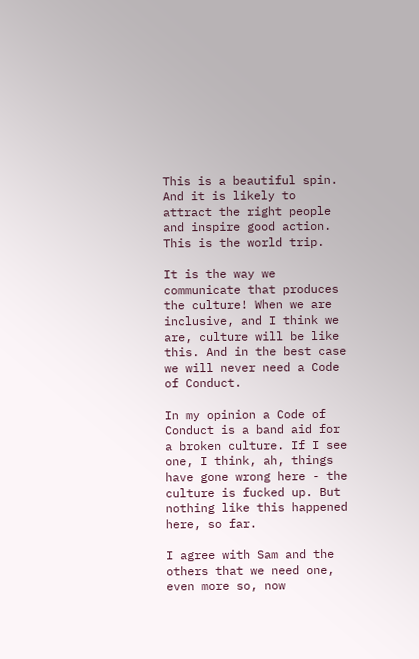This is a beautiful spin. And it is likely to attract the right people and inspire good action. This is the world trip.

It is the way we communicate that produces the culture! When we are inclusive, and I think we are, culture will be like this. And in the best case we will never need a Code of Conduct.

In my opinion a Code of Conduct is a band aid for a broken culture. If I see one, I think, ah, things have gone wrong here - the culture is fucked up. But nothing like this happened here, so far.

I agree with Sam and the others that we need one, even more so, now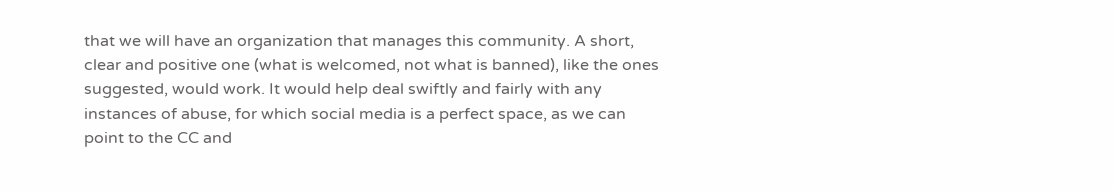that we will have an organization that manages this community. A short, clear and positive one (what is welcomed, not what is banned), like the ones suggested, would work. It would help deal swiftly and fairly with any instances of abuse, for which social media is a perfect space, as we can point to the CC and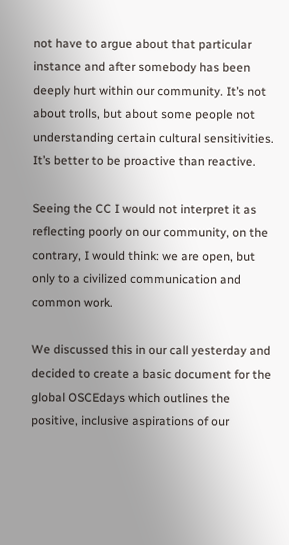not have to argue about that particular instance and after somebody has been deeply hurt within our community. It’s not about trolls, but about some people not understanding certain cultural sensitivities. It’s better to be proactive than reactive.

Seeing the CC I would not interpret it as reflecting poorly on our community, on the contrary, I would think: we are open, but only to a civilized communication and common work.

We discussed this in our call yesterday and decided to create a basic document for the global OSCEdays which outlines the positive, inclusive aspirations of our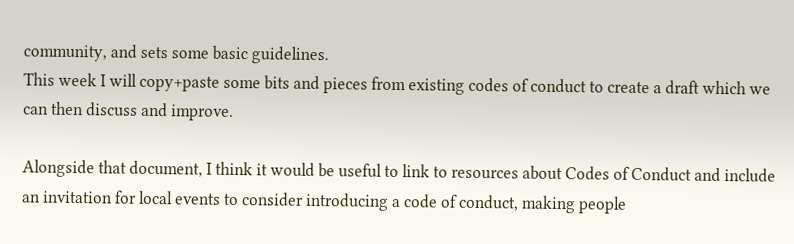community, and sets some basic guidelines.
This week I will copy+paste some bits and pieces from existing codes of conduct to create a draft which we can then discuss and improve.

Alongside that document, I think it would be useful to link to resources about Codes of Conduct and include an invitation for local events to consider introducing a code of conduct, making people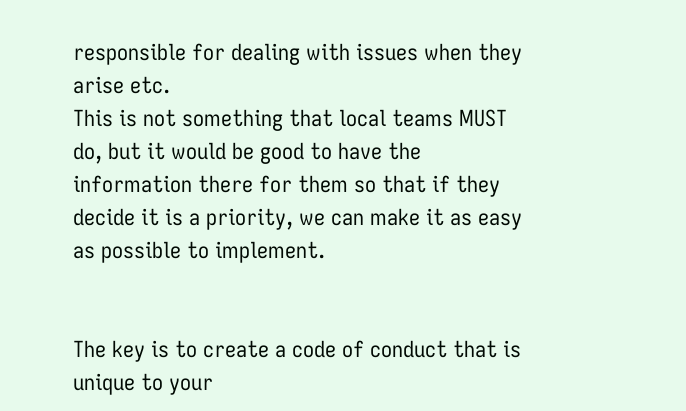responsible for dealing with issues when they arise etc.
This is not something that local teams MUST do, but it would be good to have the information there for them so that if they decide it is a priority, we can make it as easy as possible to implement.


The key is to create a code of conduct that is unique to your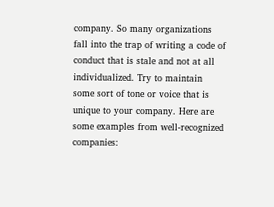company. So many organizations fall into the trap of writing a code of conduct that is stale and not at all individualized. Try to maintain some sort of tone or voice that is unique to your company. Here are some examples from well-recognized companies: